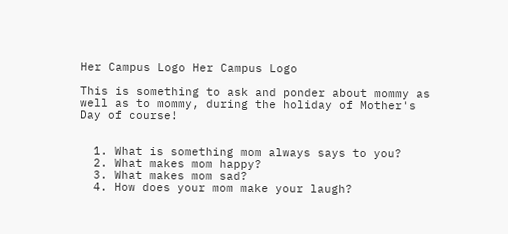Her Campus Logo Her Campus Logo

This is something to ask and ponder about mommy as well as to mommy, during the holiday of Mother's Day of course!


  1. What is something mom always says to you?
  2. What makes mom happy?
  3. What makes mom sad?
  4. How does your mom make your laugh?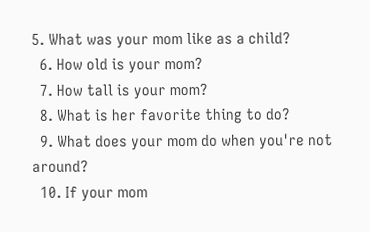5. What was your mom like as a child?
  6. How old is your mom?
  7. How tall is your mom?
  8. What is her favorite thing to do?
  9. What does your mom do when you're not around?
  10. If your mom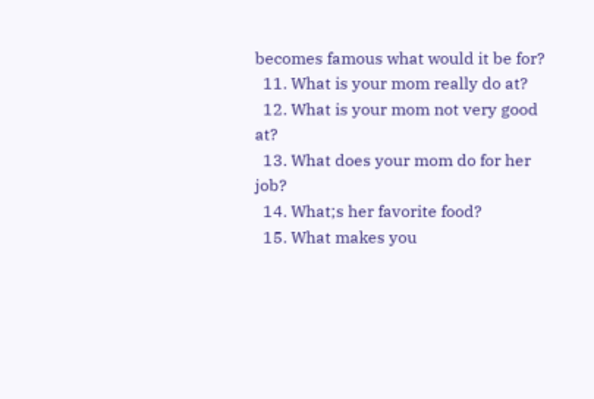becomes famous what would it be for?
  11. What is your mom really do at?
  12. What is your mom not very good at?
  13. What does your mom do for her job?
  14. What;s her favorite food?
  15. What makes you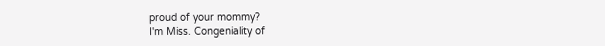proud of your mommy?
I'm Miss. Congeniality of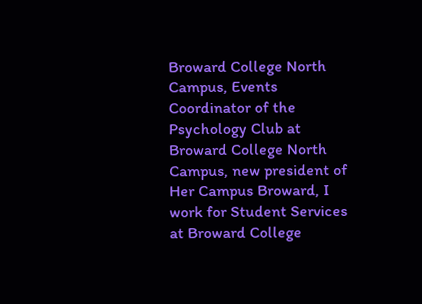Broward College North Campus, Events Coordinator of the Psychology Club at Broward College North Campus, new president of Her Campus Broward, I work for Student Services at Broward College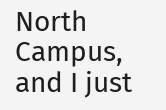North Campus, and I just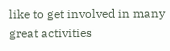like to get involved in many great activities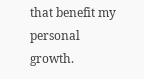that benefit my personal growth.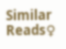Similar Reads♀